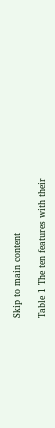Skip to main content

Table 1 The ten features with their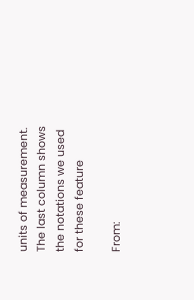units of measurement. The last column shows the notations we used for these feature

From: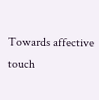Towards affective touch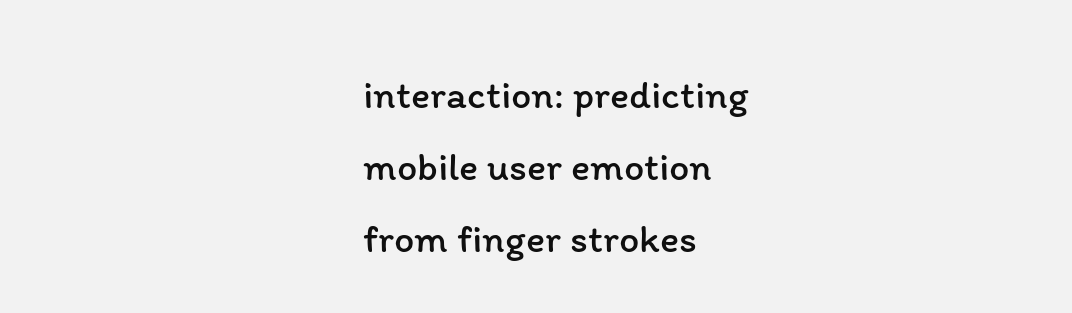interaction: predicting mobile user emotion from finger strokes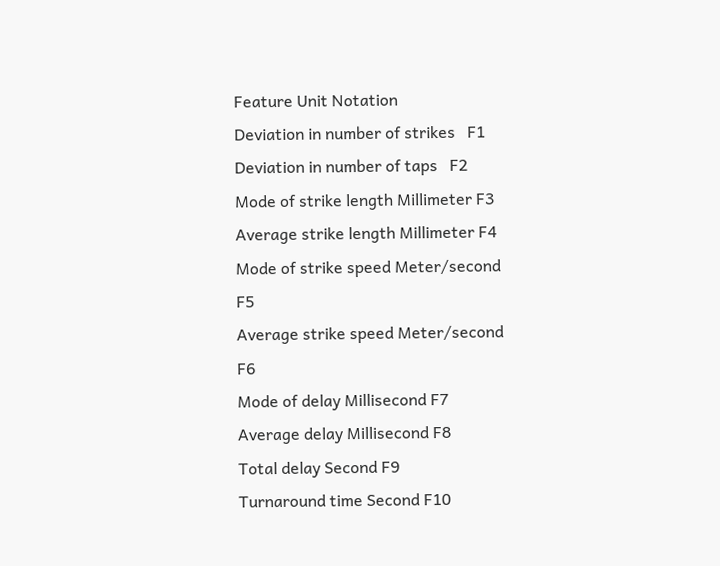Feature Unit Notation
Deviation in number of strikes   F1
Deviation in number of taps   F2
Mode of strike length Millimeter F3
Average strike length Millimeter F4
Mode of strike speed Meter/second F5
Average strike speed Meter/second F6
Mode of delay Millisecond F7
Average delay Millisecond F8
Total delay Second F9
Turnaround time Second F10